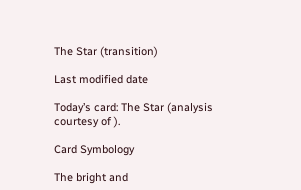The Star (transition)

Last modified date

Today’s card: The Star (analysis courtesy of ).

Card Symbology

The bright and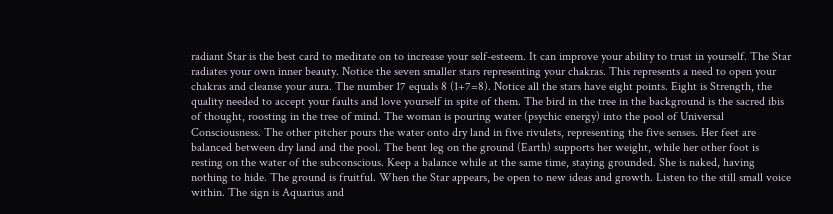radiant Star is the best card to meditate on to increase your self-esteem. It can improve your ability to trust in yourself. The Star radiates your own inner beauty. Notice the seven smaller stars representing your chakras. This represents a need to open your chakras and cleanse your aura. The number 17 equals 8 (1+7=8). Notice all the stars have eight points. Eight is Strength, the quality needed to accept your faults and love yourself in spite of them. The bird in the tree in the background is the sacred ibis of thought, roosting in the tree of mind. The woman is pouring water (psychic energy) into the pool of Universal Consciousness. The other pitcher pours the water onto dry land in five rivulets, representing the five senses. Her feet are balanced between dry land and the pool. The bent leg on the ground (Earth) supports her weight, while her other foot is resting on the water of the subconscious. Keep a balance while at the same time, staying grounded. She is naked, having nothing to hide. The ground is fruitful. When the Star appears, be open to new ideas and growth. Listen to the still small voice within. The sign is Aquarius and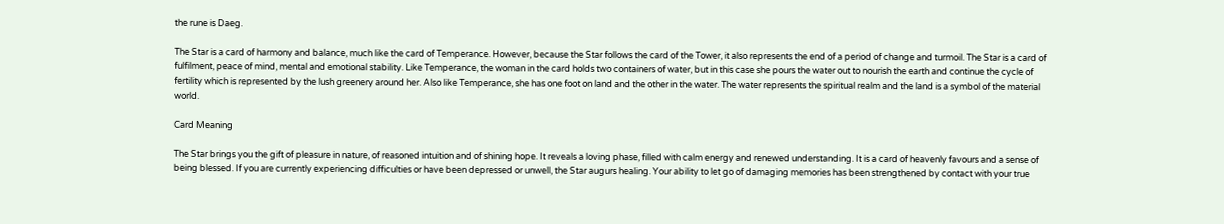the rune is Daeg.

The Star is a card of harmony and balance, much like the card of Temperance. However, because the Star follows the card of the Tower, it also represents the end of a period of change and turmoil. The Star is a card of fulfilment, peace of mind, mental and emotional stability. Like Temperance, the woman in the card holds two containers of water, but in this case she pours the water out to nourish the earth and continue the cycle of fertility which is represented by the lush greenery around her. Also like Temperance, she has one foot on land and the other in the water. The water represents the spiritual realm and the land is a symbol of the material world.

Card Meaning

The Star brings you the gift of pleasure in nature, of reasoned intuition and of shining hope. It reveals a loving phase, filled with calm energy and renewed understanding. It is a card of heavenly favours and a sense of being blessed. If you are currently experiencing difficulties or have been depressed or unwell, the Star augurs healing. Your ability to let go of damaging memories has been strengthened by contact with your true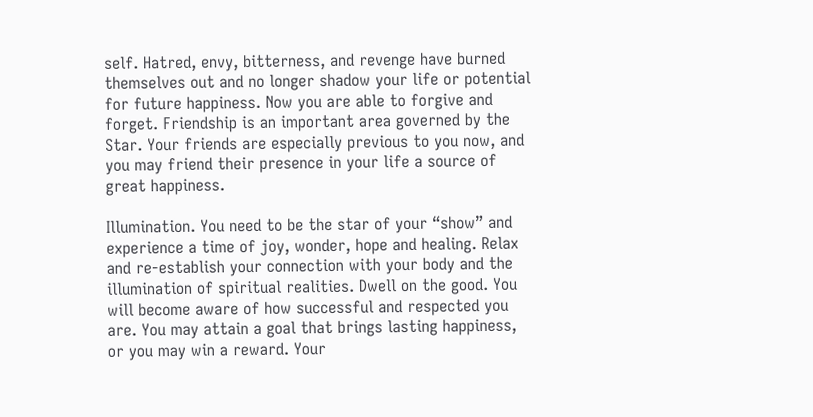self. Hatred, envy, bitterness, and revenge have burned themselves out and no longer shadow your life or potential for future happiness. Now you are able to forgive and forget. Friendship is an important area governed by the Star. Your friends are especially previous to you now, and you may friend their presence in your life a source of great happiness.

Illumination. You need to be the star of your “show” and experience a time of joy, wonder, hope and healing. Relax and re-establish your connection with your body and the illumination of spiritual realities. Dwell on the good. You will become aware of how successful and respected you are. You may attain a goal that brings lasting happiness, or you may win a reward. Your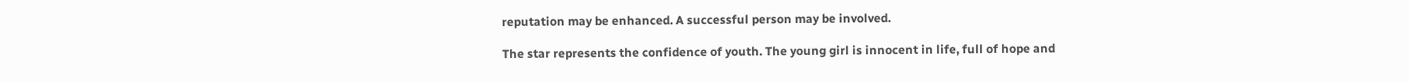reputation may be enhanced. A successful person may be involved.

The star represents the confidence of youth. The young girl is innocent in life, full of hope and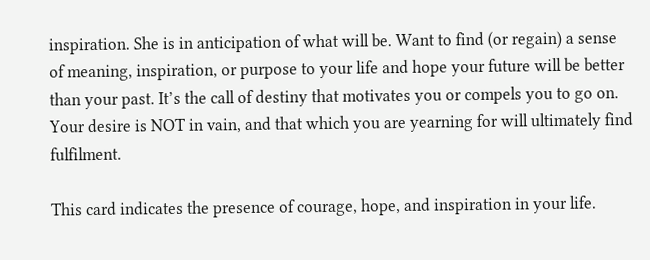inspiration. She is in anticipation of what will be. Want to find (or regain) a sense of meaning, inspiration, or purpose to your life and hope your future will be better than your past. It’s the call of destiny that motivates you or compels you to go on. Your desire is NOT in vain, and that which you are yearning for will ultimately find fulfilment.

This card indicates the presence of courage, hope, and inspiration in your life.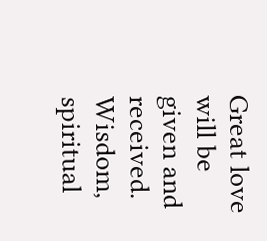Great love will be given and received. Wisdom, spiritual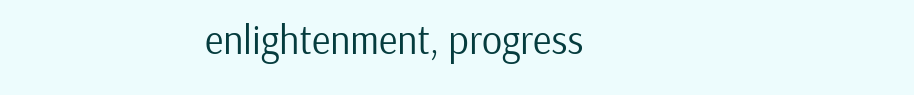enlightenment, progress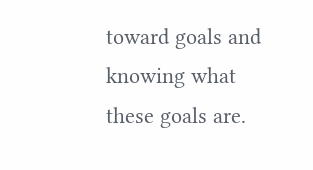toward goals and knowing what these goals are.